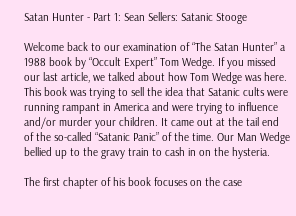Satan Hunter - Part 1: Sean Sellers: Satanic Stooge

Welcome back to our examination of “The Satan Hunter” a 1988 book by “Occult Expert” Tom Wedge. If you missed our last article, we talked about how Tom Wedge was here. This book was trying to sell the idea that Satanic cults were running rampant in America and were trying to influence and/or murder your children. It came out at the tail end of the so-called “Satanic Panic” of the time. Our Man Wedge bellied up to the gravy train to cash in on the hysteria.

The first chapter of his book focuses on the case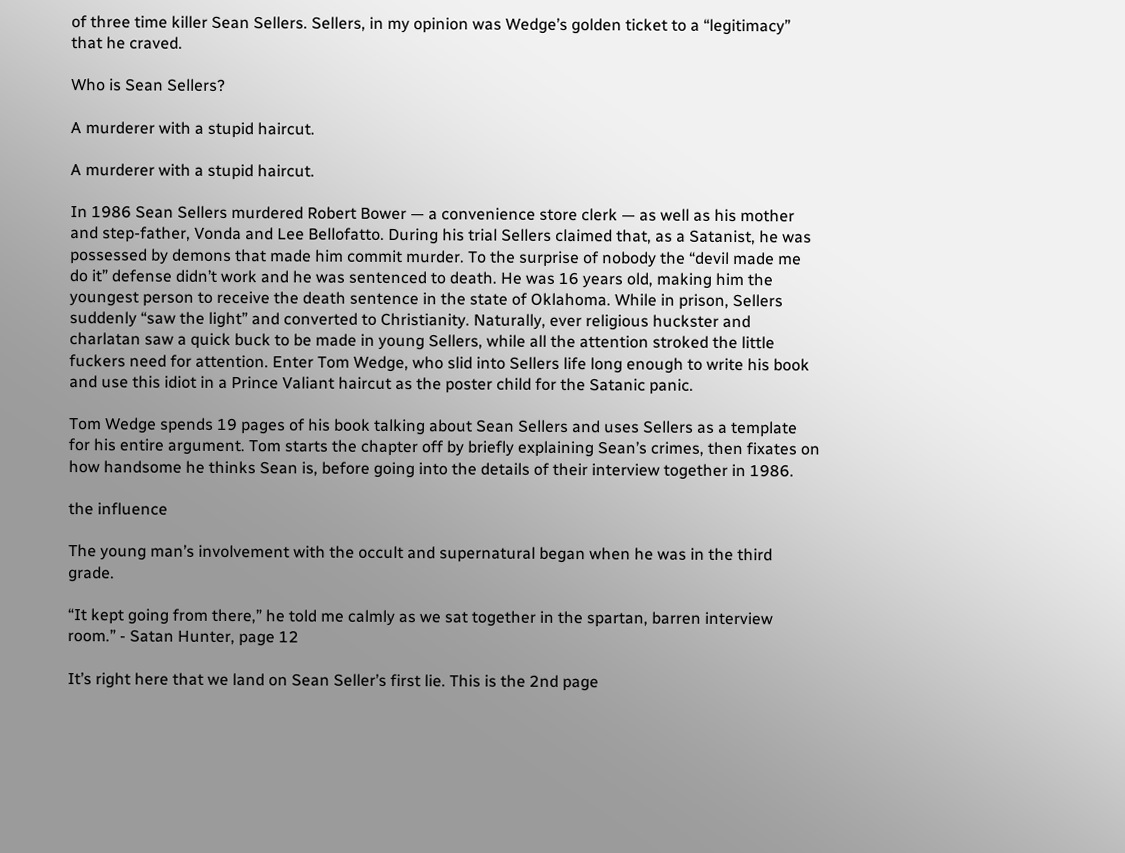of three time killer Sean Sellers. Sellers, in my opinion was Wedge’s golden ticket to a “legitimacy” that he craved.

Who is Sean Sellers?

A murderer with a stupid haircut.

A murderer with a stupid haircut.

In 1986 Sean Sellers murdered Robert Bower — a convenience store clerk — as well as his mother and step-father, Vonda and Lee Bellofatto. During his trial Sellers claimed that, as a Satanist, he was possessed by demons that made him commit murder. To the surprise of nobody the “devil made me do it” defense didn’t work and he was sentenced to death. He was 16 years old, making him the youngest person to receive the death sentence in the state of Oklahoma. While in prison, Sellers suddenly “saw the light” and converted to Christianity. Naturally, ever religious huckster and charlatan saw a quick buck to be made in young Sellers, while all the attention stroked the little fuckers need for attention. Enter Tom Wedge, who slid into Sellers life long enough to write his book and use this idiot in a Prince Valiant haircut as the poster child for the Satanic panic.

Tom Wedge spends 19 pages of his book talking about Sean Sellers and uses Sellers as a template for his entire argument. Tom starts the chapter off by briefly explaining Sean’s crimes, then fixates on how handsome he thinks Sean is, before going into the details of their interview together in 1986.

the influence

The young man’s involvement with the occult and supernatural began when he was in the third grade.

“It kept going from there,” he told me calmly as we sat together in the spartan, barren interview room.” - Satan Hunter, page 12

It’s right here that we land on Sean Seller’s first lie. This is the 2nd page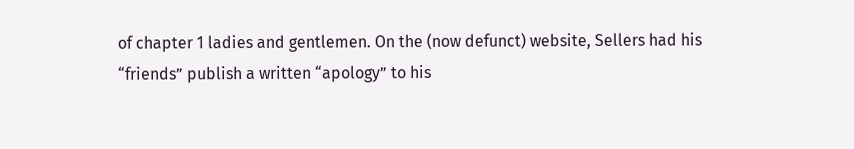of chapter 1 ladies and gentlemen. On the (now defunct) website, Sellers had his “friends” publish a written “apology” to his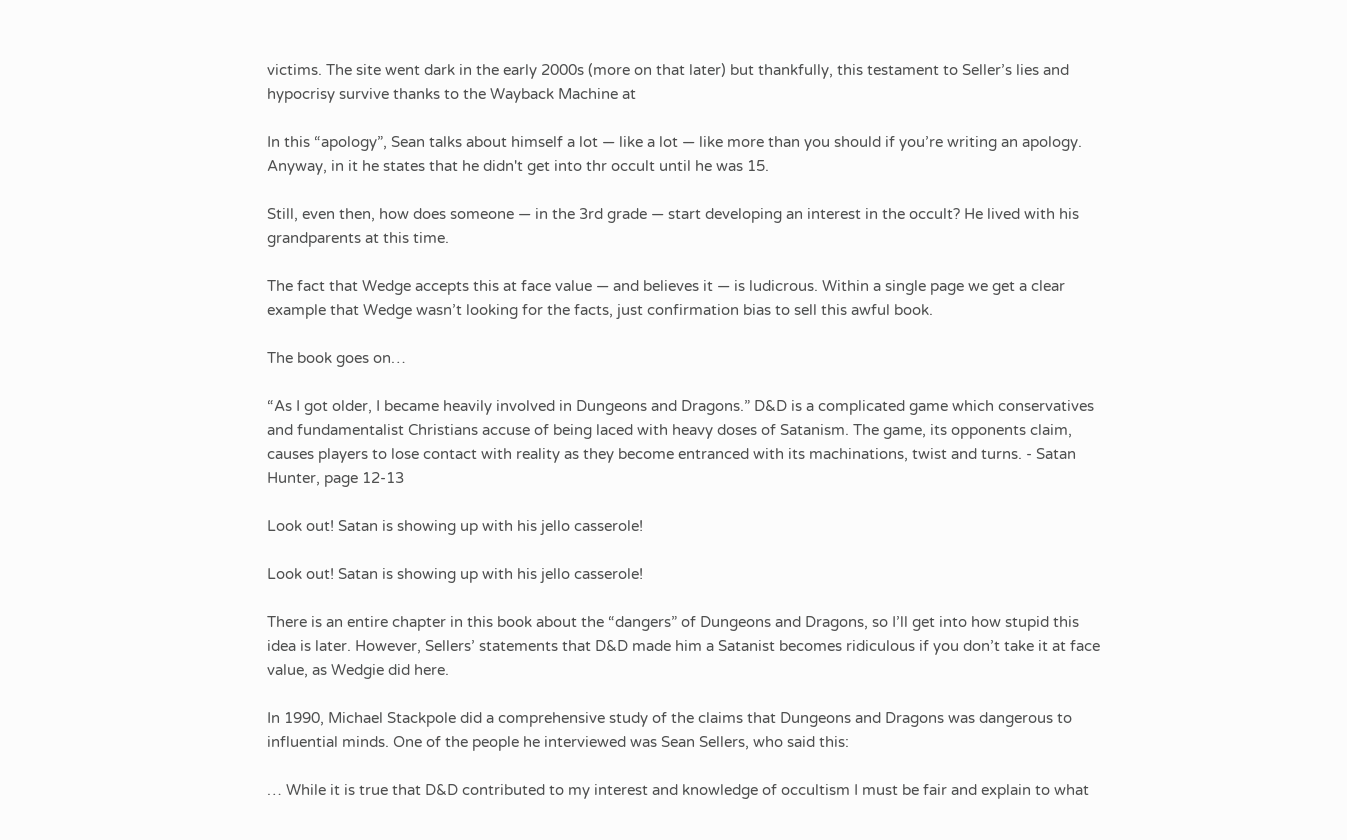victims. The site went dark in the early 2000s (more on that later) but thankfully, this testament to Seller’s lies and hypocrisy survive thanks to the Wayback Machine at

In this “apology”, Sean talks about himself a lot — like a lot — like more than you should if you’re writing an apology. Anyway, in it he states that he didn't get into thr occult until he was 15.

Still, even then, how does someone — in the 3rd grade — start developing an interest in the occult? He lived with his grandparents at this time.

The fact that Wedge accepts this at face value — and believes it — is ludicrous. Within a single page we get a clear example that Wedge wasn’t looking for the facts, just confirmation bias to sell this awful book.

The book goes on…

“As I got older, I became heavily involved in Dungeons and Dragons.” D&D is a complicated game which conservatives and fundamentalist Christians accuse of being laced with heavy doses of Satanism. The game, its opponents claim, causes players to lose contact with reality as they become entranced with its machinations, twist and turns. - Satan Hunter, page 12-13

Look out! Satan is showing up with his jello casserole!

Look out! Satan is showing up with his jello casserole!

There is an entire chapter in this book about the “dangers” of Dungeons and Dragons, so I’ll get into how stupid this idea is later. However, Sellers’ statements that D&D made him a Satanist becomes ridiculous if you don’t take it at face value, as Wedgie did here.

In 1990, Michael Stackpole did a comprehensive study of the claims that Dungeons and Dragons was dangerous to influential minds. One of the people he interviewed was Sean Sellers, who said this:

… While it is true that D&D contributed to my interest and knowledge of occultism I must be fair and explain to what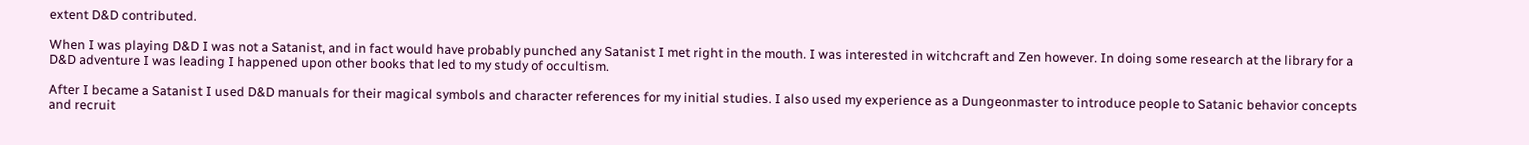extent D&D contributed.

When I was playing D&D I was not a Satanist, and in fact would have probably punched any Satanist I met right in the mouth. I was interested in witchcraft and Zen however. In doing some research at the library for a D&D adventure I was leading I happened upon other books that led to my study of occultism.

After I became a Satanist I used D&D manuals for their magical symbols and character references for my initial studies. I also used my experience as a Dungeonmaster to introduce people to Satanic behavior concepts and recruit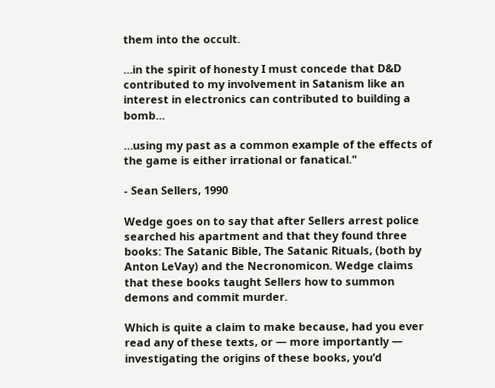them into the occult.

…in the spirit of honesty I must concede that D&D contributed to my involvement in Satanism like an interest in electronics can contributed to building a bomb…

…using my past as a common example of the effects of the game is either irrational or fanatical."

- Sean Sellers, 1990

Wedge goes on to say that after Sellers arrest police searched his apartment and that they found three books: The Satanic Bible, The Satanic Rituals, (both by Anton LeVay) and the Necronomicon. Wedge claims that these books taught Sellers how to summon demons and commit murder.

Which is quite a claim to make because, had you ever read any of these texts, or — more importantly — investigating the origins of these books, you’d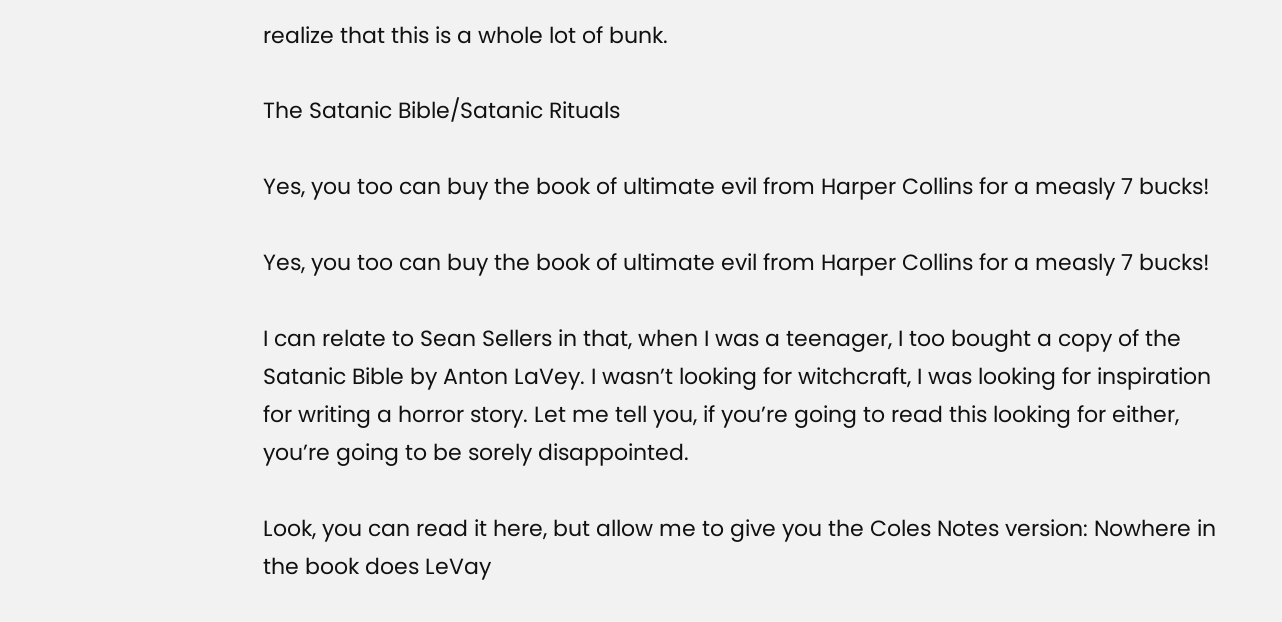realize that this is a whole lot of bunk.

The Satanic Bible/Satanic Rituals

Yes, you too can buy the book of ultimate evil from Harper Collins for a measly 7 bucks!

Yes, you too can buy the book of ultimate evil from Harper Collins for a measly 7 bucks!

I can relate to Sean Sellers in that, when I was a teenager, I too bought a copy of the Satanic Bible by Anton LaVey. I wasn’t looking for witchcraft, I was looking for inspiration for writing a horror story. Let me tell you, if you’re going to read this looking for either, you’re going to be sorely disappointed.

Look, you can read it here, but allow me to give you the Coles Notes version: Nowhere in the book does LeVay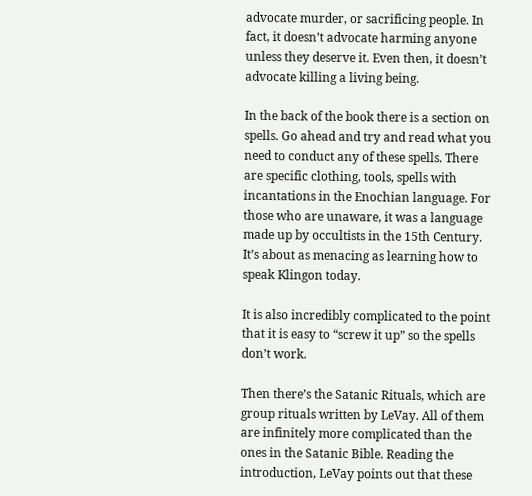advocate murder, or sacrificing people. In fact, it doesn’t advocate harming anyone unless they deserve it. Even then, it doesn’t advocate killing a living being.

In the back of the book there is a section on spells. Go ahead and try and read what you need to conduct any of these spells. There are specific clothing, tools, spells with incantations in the Enochian language. For those who are unaware, it was a language made up by occultists in the 15th Century. It’s about as menacing as learning how to speak Klingon today.

It is also incredibly complicated to the point that it is easy to “screw it up” so the spells don’t work.

Then there’s the Satanic Rituals, which are group rituals written by LeVay. All of them are infinitely more complicated than the ones in the Satanic Bible. Reading the introduction, LeVay points out that these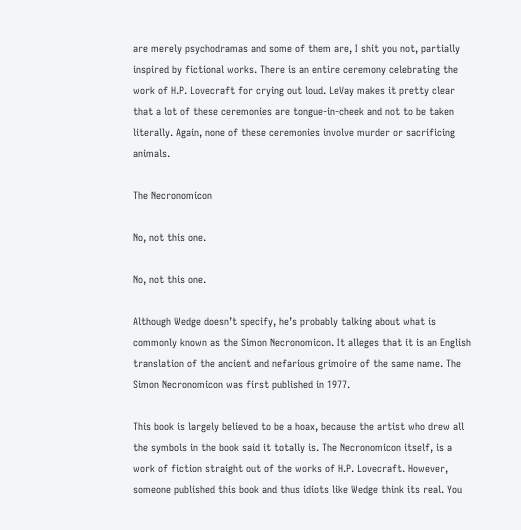are merely psychodramas and some of them are, I shit you not, partially inspired by fictional works. There is an entire ceremony celebrating the work of H.P. Lovecraft for crying out loud. LeVay makes it pretty clear that a lot of these ceremonies are tongue-in-cheek and not to be taken literally. Again, none of these ceremonies involve murder or sacrificing animals.

The Necronomicon

No, not this one.

No, not this one.

Although Wedge doesn’t specify, he’s probably talking about what is commonly known as the Simon Necronomicon. It alleges that it is an English translation of the ancient and nefarious grimoire of the same name. The Simon Necronomicon was first published in 1977.

This book is largely believed to be a hoax, because the artist who drew all the symbols in the book said it totally is. The Necronomicon itself, is a work of fiction straight out of the works of H.P. Lovecraft. However, someone published this book and thus idiots like Wedge think its real. You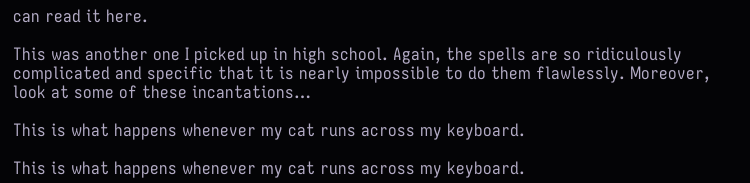can read it here.

This was another one I picked up in high school. Again, the spells are so ridiculously complicated and specific that it is nearly impossible to do them flawlessly. Moreover, look at some of these incantations…

This is what happens whenever my cat runs across my keyboard.

This is what happens whenever my cat runs across my keyboard.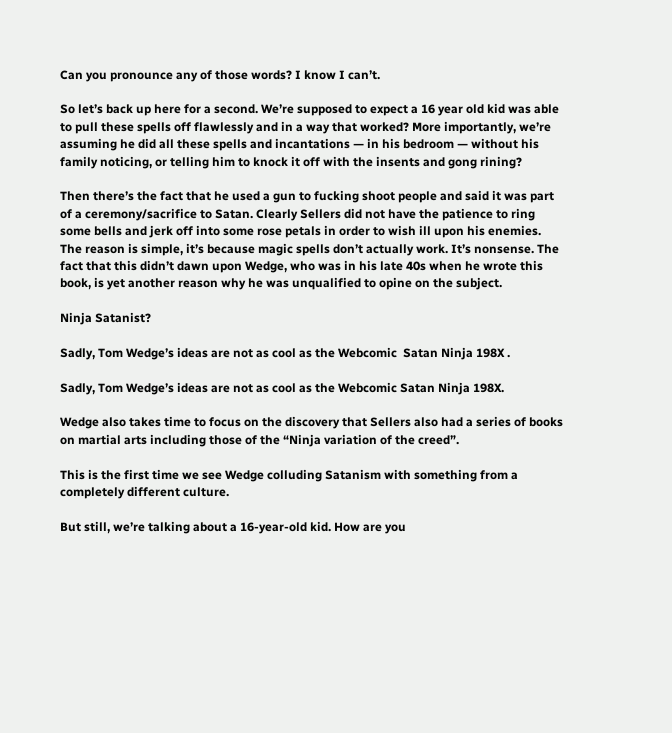Can you pronounce any of those words? I know I can’t.

So let’s back up here for a second. We’re supposed to expect a 16 year old kid was able to pull these spells off flawlessly and in a way that worked? More importantly, we’re assuming he did all these spells and incantations — in his bedroom — without his family noticing, or telling him to knock it off with the insents and gong rining?

Then there’s the fact that he used a gun to fucking shoot people and said it was part of a ceremony/sacrifice to Satan. Clearly Sellers did not have the patience to ring some bells and jerk off into some rose petals in order to wish ill upon his enemies. The reason is simple, it’s because magic spells don’t actually work. It’s nonsense. The fact that this didn’t dawn upon Wedge, who was in his late 40s when he wrote this book, is yet another reason why he was unqualified to opine on the subject.

Ninja Satanist?

Sadly, Tom Wedge’s ideas are not as cool as the Webcomic  Satan Ninja 198X .

Sadly, Tom Wedge’s ideas are not as cool as the Webcomic Satan Ninja 198X.

Wedge also takes time to focus on the discovery that Sellers also had a series of books on martial arts including those of the “Ninja variation of the creed”.

This is the first time we see Wedge colluding Satanism with something from a completely different culture.

But still, we’re talking about a 16-year-old kid. How are you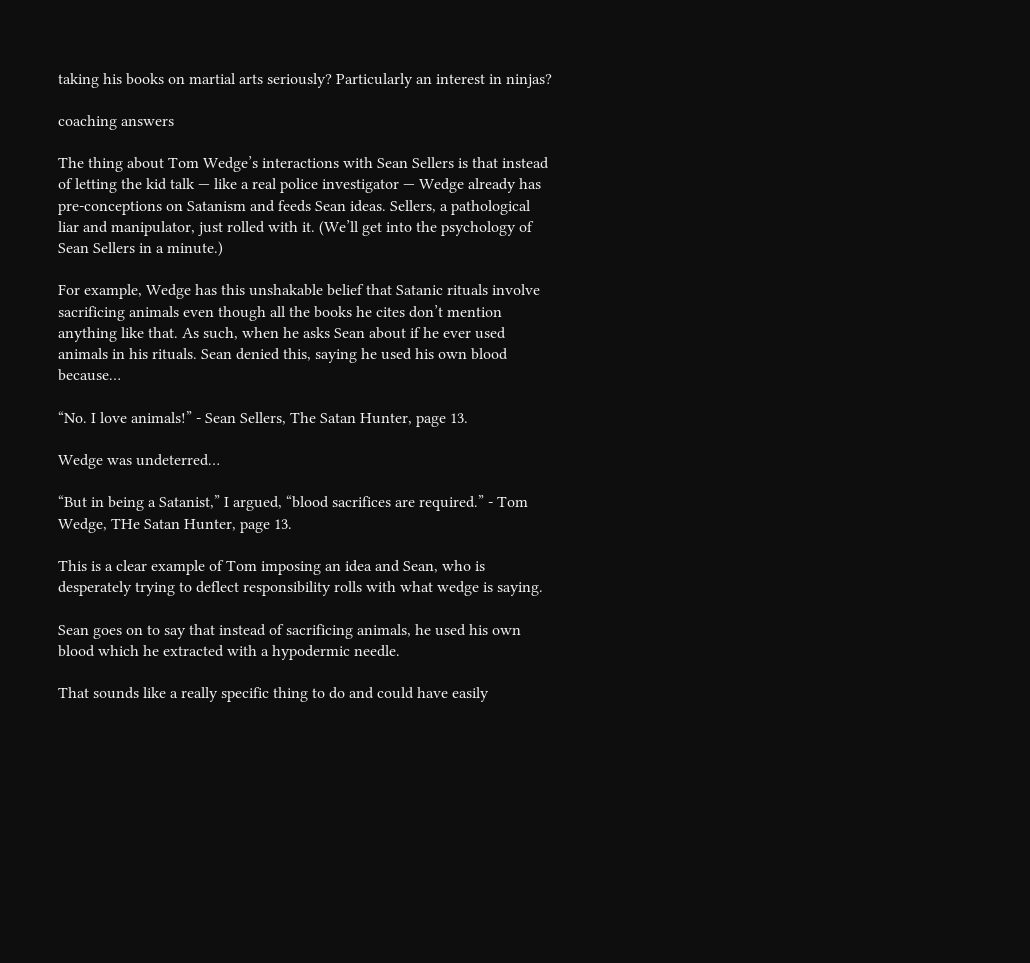taking his books on martial arts seriously? Particularly an interest in ninjas?

coaching answers

The thing about Tom Wedge’s interactions with Sean Sellers is that instead of letting the kid talk — like a real police investigator — Wedge already has pre-conceptions on Satanism and feeds Sean ideas. Sellers, a pathological liar and manipulator, just rolled with it. (We’ll get into the psychology of Sean Sellers in a minute.)

For example, Wedge has this unshakable belief that Satanic rituals involve sacrificing animals even though all the books he cites don’t mention anything like that. As such, when he asks Sean about if he ever used animals in his rituals. Sean denied this, saying he used his own blood because…

“No. I love animals!” - Sean Sellers, The Satan Hunter, page 13.

Wedge was undeterred…

“But in being a Satanist,” I argued, “blood sacrifices are required.” - Tom Wedge, THe Satan Hunter, page 13.

This is a clear example of Tom imposing an idea and Sean, who is desperately trying to deflect responsibility rolls with what wedge is saying.

Sean goes on to say that instead of sacrificing animals, he used his own blood which he extracted with a hypodermic needle.

That sounds like a really specific thing to do and could have easily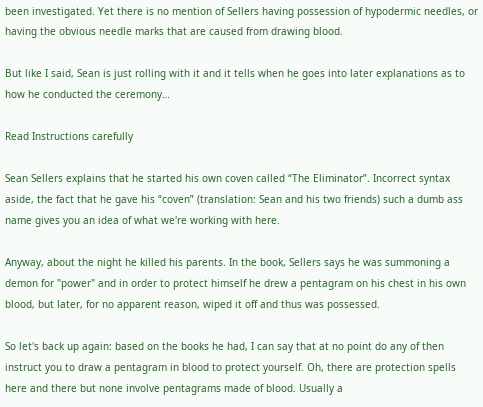been investigated. Yet there is no mention of Sellers having possession of hypodermic needles, or having the obvious needle marks that are caused from drawing blood.

But like I said, Sean is just rolling with it and it tells when he goes into later explanations as to how he conducted the ceremony…

Read Instructions carefully

Sean Sellers explains that he started his own coven called “The Eliminator”. Incorrect syntax aside, the fact that he gave his “coven” (translation: Sean and his two friends) such a dumb ass name gives you an idea of what we're working with here.

Anyway, about the night he killed his parents. In the book, Sellers says he was summoning a demon for "power" and in order to protect himself he drew a pentagram on his chest in his own blood, but later, for no apparent reason, wiped it off and thus was possessed.

So let's back up again: based on the books he had, I can say that at no point do any of then instruct you to draw a pentagram in blood to protect yourself. Oh, there are protection spells here and there but none involve pentagrams made of blood. Usually a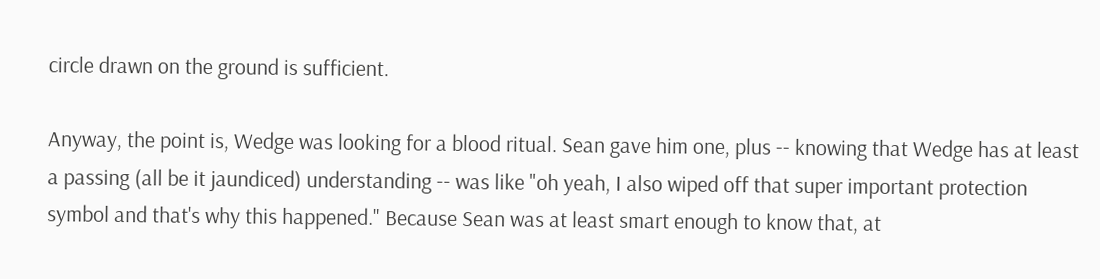circle drawn on the ground is sufficient.

Anyway, the point is, Wedge was looking for a blood ritual. Sean gave him one, plus -- knowing that Wedge has at least a passing (all be it jaundiced) understanding -- was like "oh yeah, I also wiped off that super important protection symbol and that's why this happened." Because Sean was at least smart enough to know that, at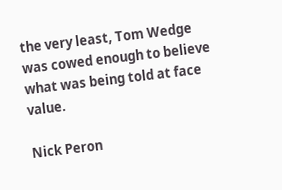the very least, Tom Wedge was cowed enough to believe what was being told at face value.

Nick Peron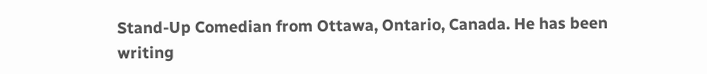Stand-Up Comedian from Ottawa, Ontario, Canada. He has been writing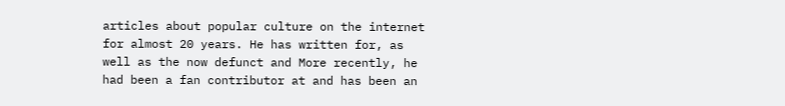articles about popular culture on the internet for almost 20 years. He has written for, as well as the now defunct and More recently, he had been a fan contributor at and has been an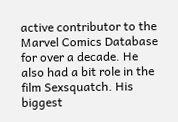active contributor to the Marvel Comics Database for over a decade. He also had a bit role in the film Sexsquatch. His biggest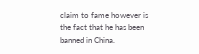claim to fame however is the fact that he has been banned in China.